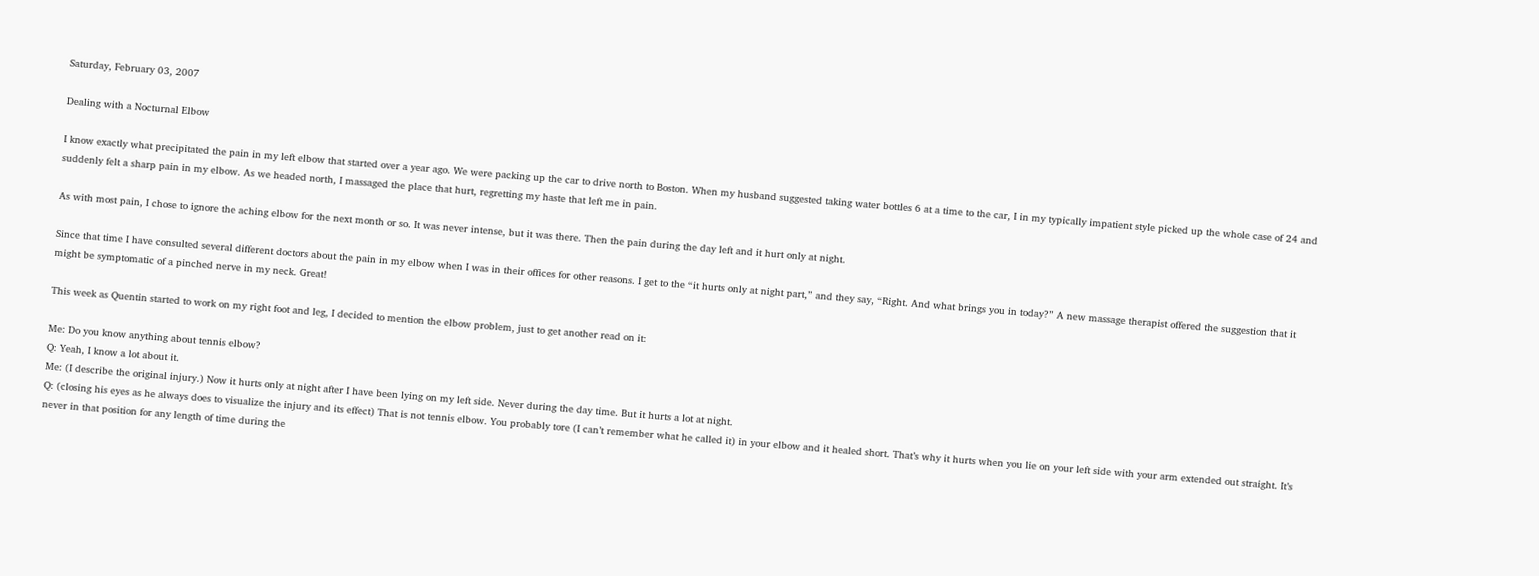Saturday, February 03, 2007

Dealing with a Nocturnal Elbow

I know exactly what precipitated the pain in my left elbow that started over a year ago. We were packing up the car to drive north to Boston. When my husband suggested taking water bottles 6 at a time to the car, I in my typically impatient style picked up the whole case of 24 and suddenly felt a sharp pain in my elbow. As we headed north, I massaged the place that hurt, regretting my haste that left me in pain.

As with most pain, I chose to ignore the aching elbow for the next month or so. It was never intense, but it was there. Then the pain during the day left and it hurt only at night.

Since that time I have consulted several different doctors about the pain in my elbow when I was in their offices for other reasons. I get to the “it hurts only at night part,” and they say, “Right. And what brings you in today?” A new massage therapist offered the suggestion that it might be symptomatic of a pinched nerve in my neck. Great!

This week as Quentin started to work on my right foot and leg, I decided to mention the elbow problem, just to get another read on it:

Me: Do you know anything about tennis elbow?
Q: Yeah, I know a lot about it.
Me: (I describe the original injury.) Now it hurts only at night after I have been lying on my left side. Never during the day time. But it hurts a lot at night.
Q: (closing his eyes as he always does to visualize the injury and its effect) That is not tennis elbow. You probably tore (I can’t remember what he called it) in your elbow and it healed short. That’s why it hurts when you lie on your left side with your arm extended out straight. It’s never in that position for any length of time during the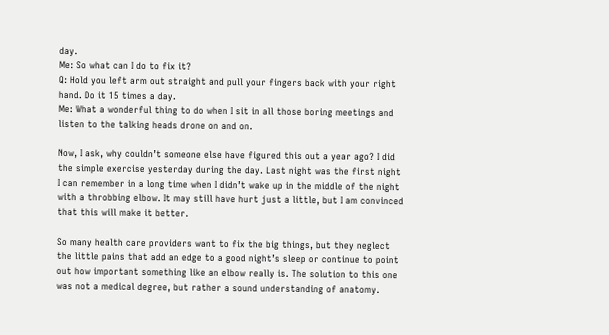day.
Me: So what can I do to fix it?
Q: Hold you left arm out straight and pull your fingers back with your right hand. Do it 15 times a day.
Me: What a wonderful thing to do when I sit in all those boring meetings and listen to the talking heads drone on and on.

Now, I ask, why couldn’t someone else have figured this out a year ago? I did the simple exercise yesterday during the day. Last night was the first night I can remember in a long time when I didn’t wake up in the middle of the night with a throbbing elbow. It may still have hurt just a little, but I am convinced that this will make it better.

So many health care providers want to fix the big things, but they neglect the little pains that add an edge to a good night’s sleep or continue to point out how important something like an elbow really is. The solution to this one was not a medical degree, but rather a sound understanding of anatomy.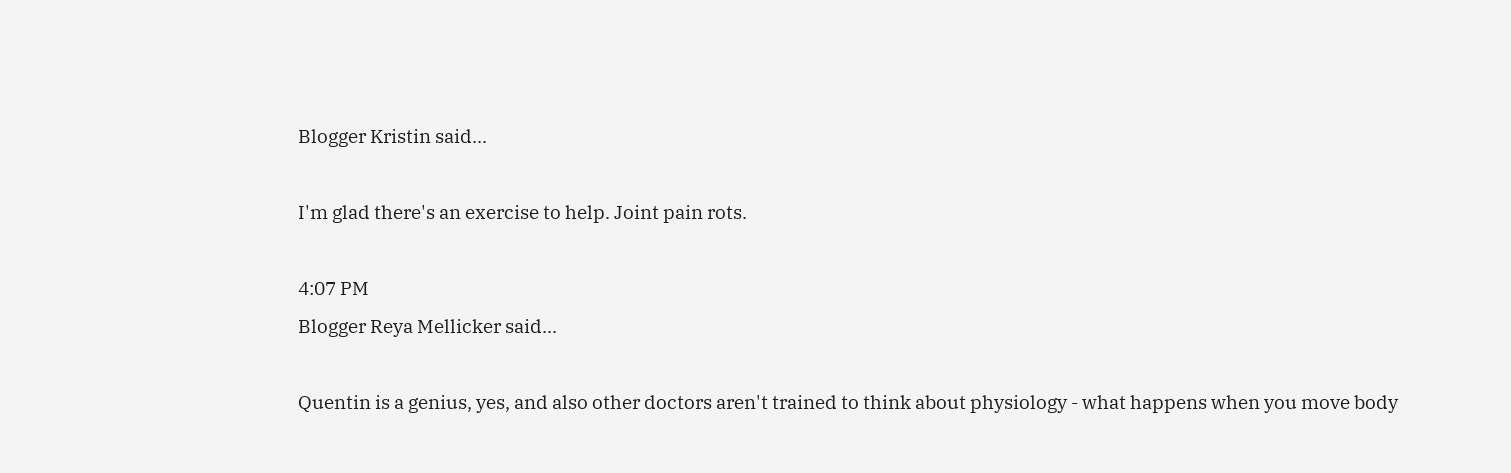Blogger Kristin said...

I'm glad there's an exercise to help. Joint pain rots.

4:07 PM
Blogger Reya Mellicker said...

Quentin is a genius, yes, and also other doctors aren't trained to think about physiology - what happens when you move body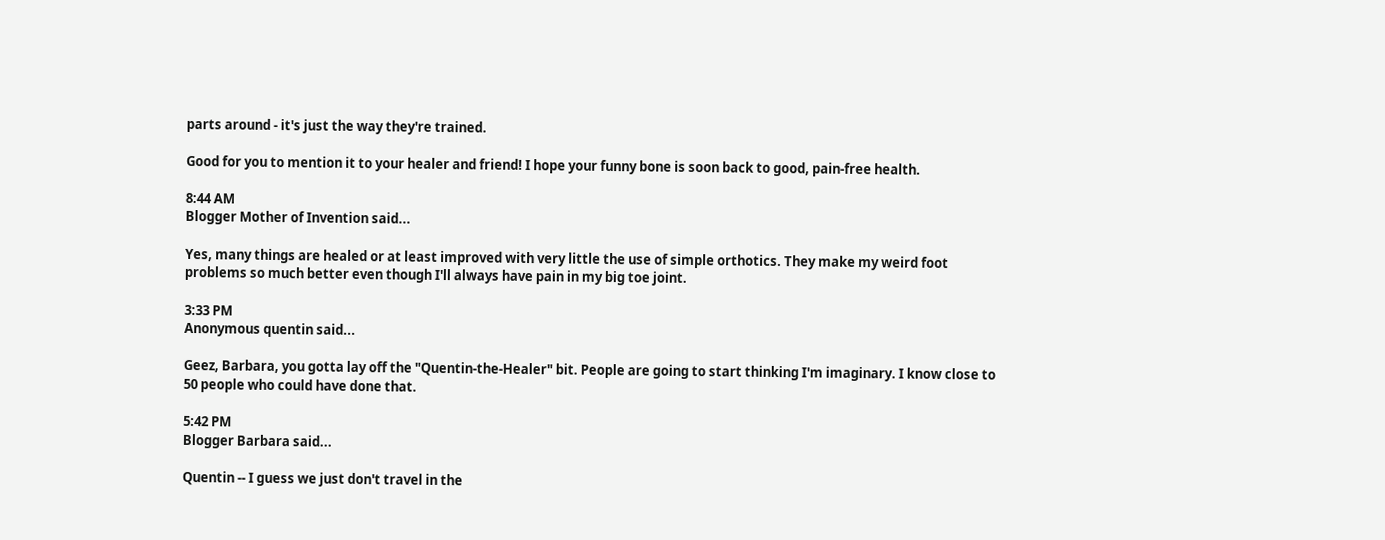parts around - it's just the way they're trained.

Good for you to mention it to your healer and friend! I hope your funny bone is soon back to good, pain-free health.

8:44 AM
Blogger Mother of Invention said...

Yes, many things are healed or at least improved with very little the use of simple orthotics. They make my weird foot problems so much better even though I'll always have pain in my big toe joint.

3:33 PM
Anonymous quentin said...

Geez, Barbara, you gotta lay off the "Quentin-the-Healer" bit. People are going to start thinking I'm imaginary. I know close to 50 people who could have done that.

5:42 PM
Blogger Barbara said...

Quentin -- I guess we just don't travel in the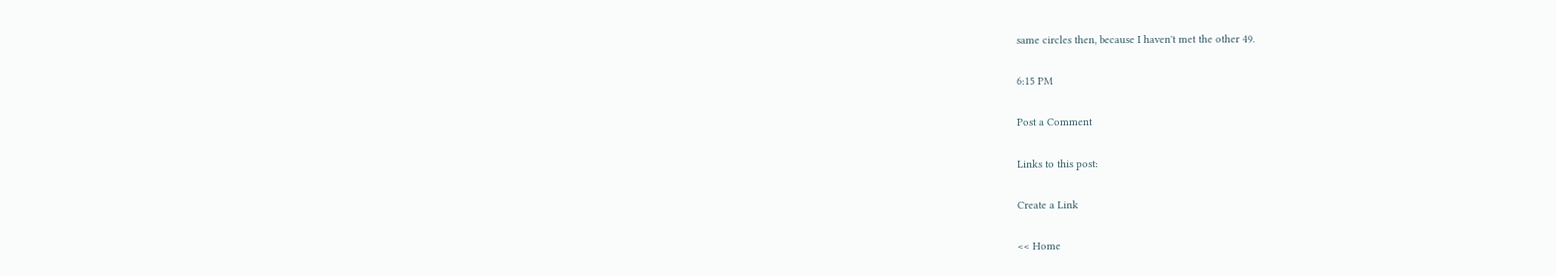same circles then, because I haven't met the other 49.

6:15 PM

Post a Comment

Links to this post:

Create a Link

<< Home